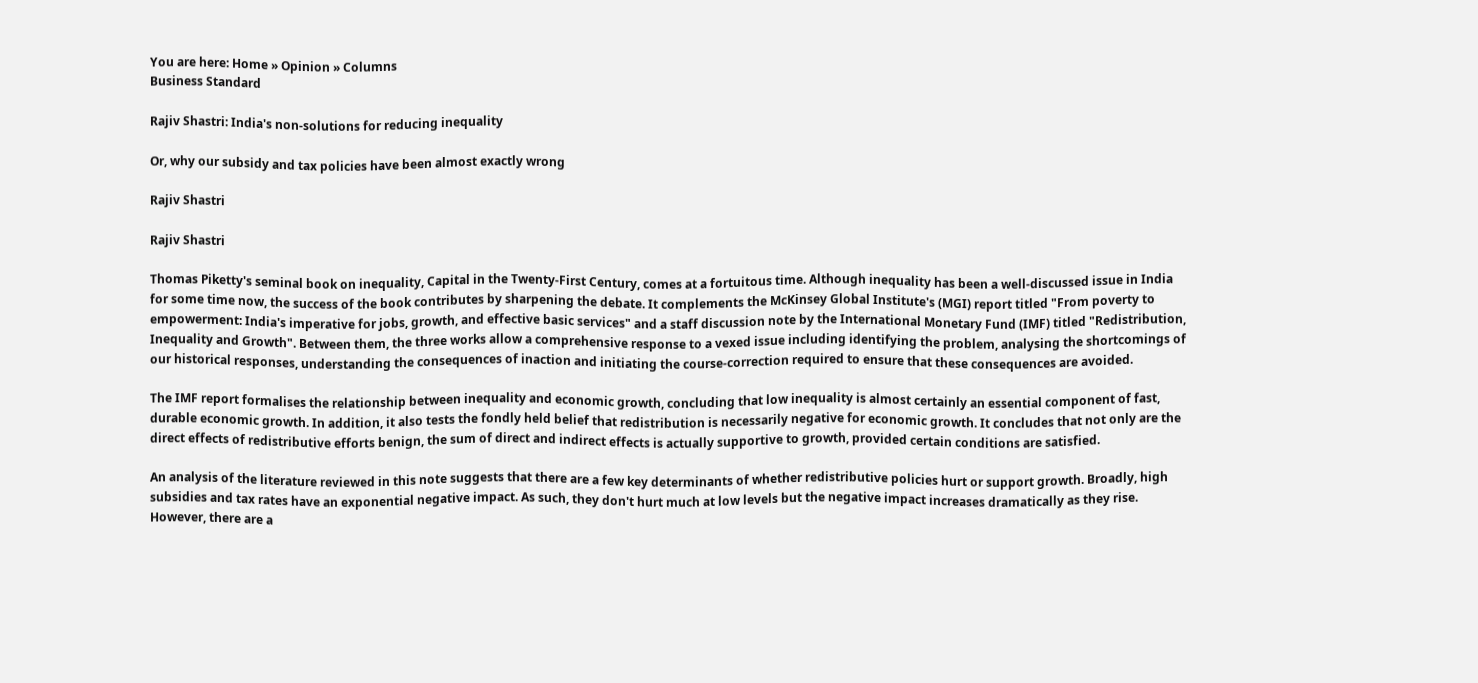You are here: Home » Opinion » Columns
Business Standard

Rajiv Shastri: India's non-solutions for reducing inequality

Or, why our subsidy and tax policies have been almost exactly wrong

Rajiv Shastri

Rajiv Shastri

Thomas Piketty's seminal book on inequality, Capital in the Twenty-First Century, comes at a fortuitous time. Although inequality has been a well-discussed issue in India for some time now, the success of the book contributes by sharpening the debate. It complements the McKinsey Global Institute's (MGI) report titled "From poverty to empowerment: India's imperative for jobs, growth, and effective basic services" and a staff discussion note by the International Monetary Fund (IMF) titled "Redistribution, Inequality and Growth". Between them, the three works allow a comprehensive response to a vexed issue including identifying the problem, analysing the shortcomings of our historical responses, understanding the consequences of inaction and initiating the course-correction required to ensure that these consequences are avoided.

The IMF report formalises the relationship between inequality and economic growth, concluding that low inequality is almost certainly an essential component of fast, durable economic growth. In addition, it also tests the fondly held belief that redistribution is necessarily negative for economic growth. It concludes that not only are the direct effects of redistributive efforts benign, the sum of direct and indirect effects is actually supportive to growth, provided certain conditions are satisfied.

An analysis of the literature reviewed in this note suggests that there are a few key determinants of whether redistributive policies hurt or support growth. Broadly, high subsidies and tax rates have an exponential negative impact. As such, they don't hurt much at low levels but the negative impact increases dramatically as they rise. However, there are a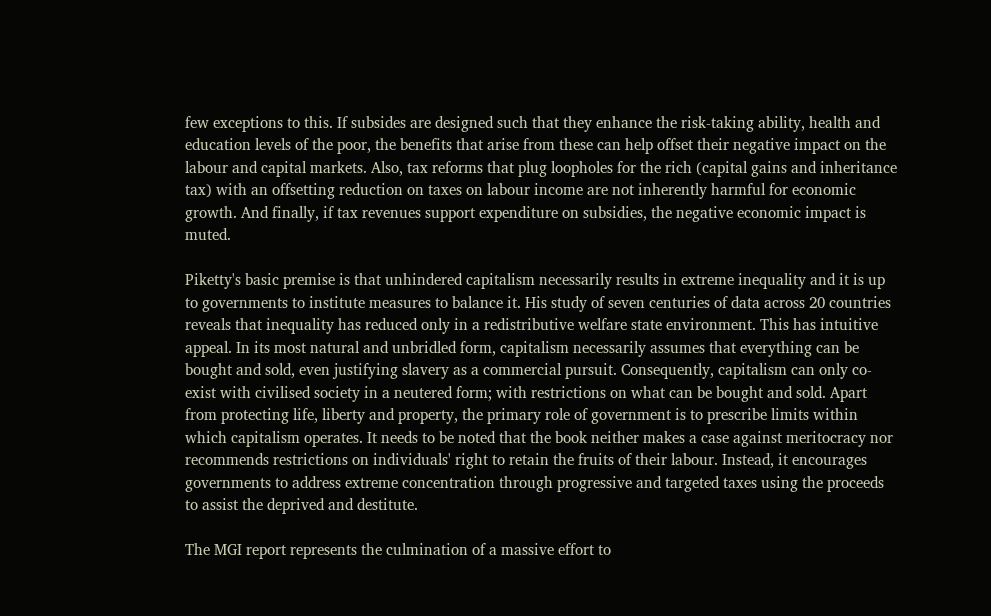few exceptions to this. If subsides are designed such that they enhance the risk-taking ability, health and education levels of the poor, the benefits that arise from these can help offset their negative impact on the labour and capital markets. Also, tax reforms that plug loopholes for the rich (capital gains and inheritance tax) with an offsetting reduction on taxes on labour income are not inherently harmful for economic growth. And finally, if tax revenues support expenditure on subsidies, the negative economic impact is muted.

Piketty's basic premise is that unhindered capitalism necessarily results in extreme inequality and it is up to governments to institute measures to balance it. His study of seven centuries of data across 20 countries reveals that inequality has reduced only in a redistributive welfare state environment. This has intuitive appeal. In its most natural and unbridled form, capitalism necessarily assumes that everything can be bought and sold, even justifying slavery as a commercial pursuit. Consequently, capitalism can only co-exist with civilised society in a neutered form; with restrictions on what can be bought and sold. Apart from protecting life, liberty and property, the primary role of government is to prescribe limits within which capitalism operates. It needs to be noted that the book neither makes a case against meritocracy nor recommends restrictions on individuals' right to retain the fruits of their labour. Instead, it encourages governments to address extreme concentration through progressive and targeted taxes using the proceeds to assist the deprived and destitute.

The MGI report represents the culmination of a massive effort to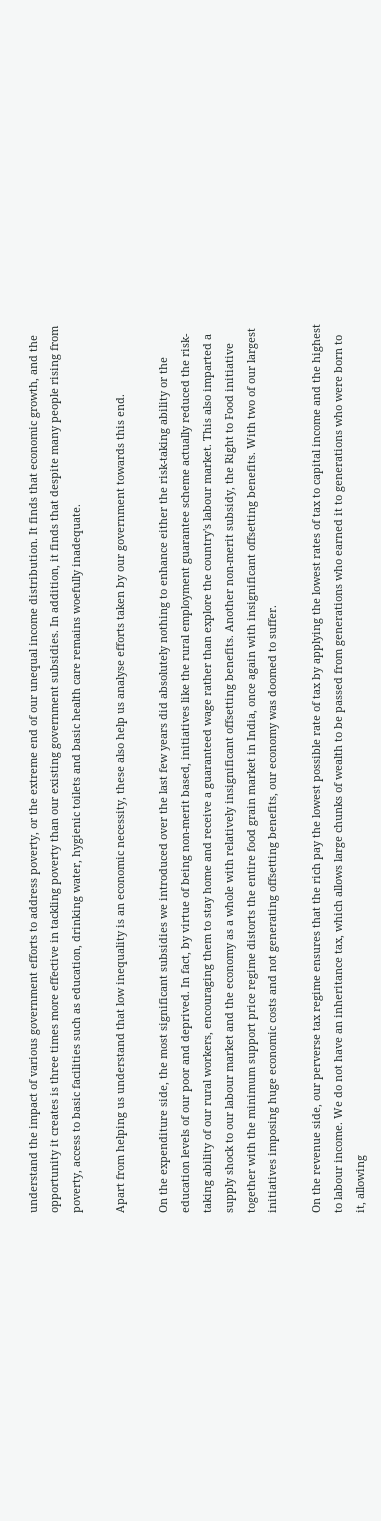understand the impact of various government efforts to address poverty, or the extreme end of our unequal income distribution. It finds that economic growth, and the opportunity it creates is three times more effective in tackling poverty than our existing government subsidies. In addition, it finds that despite many people rising from poverty, access to basic facilities such as education, drinking water, hygienic toilets and basic health care remains woefully inadequate.

Apart from helping us understand that low inequality is an economic necessity, these also help us analyse efforts taken by our government towards this end.

On the expenditure side, the most significant subsidies we introduced over the last few years did absolutely nothing to enhance either the risk-taking ability or the education levels of our poor and deprived. In fact, by virtue of being non-merit based, initiatives like the rural employment guarantee scheme actually reduced the risk-taking ability of our rural workers, encouraging them to stay home and receive a guaranteed wage rather than explore the country's labour market. This also imparted a supply shock to our labour market and the economy as a whole with relatively insignificant offsetting benefits. Another non-merit subsidy, the Right to Food initiative together with the minimum support price regime distorts the entire food grain market in India, once again with insignificant offsetting benefits. With two of our largest initiatives imposing huge economic costs and not generating offsetting benefits, our economy was doomed to suffer.

On the revenue side, our perverse tax regime ensures that the rich pay the lowest possible rate of tax by applying the lowest rates of tax to capital income and the highest to labour income. We do not have an inheritance tax, which allows large chunks of wealth to be passed from generations who earned it to generations who were born to it, allowing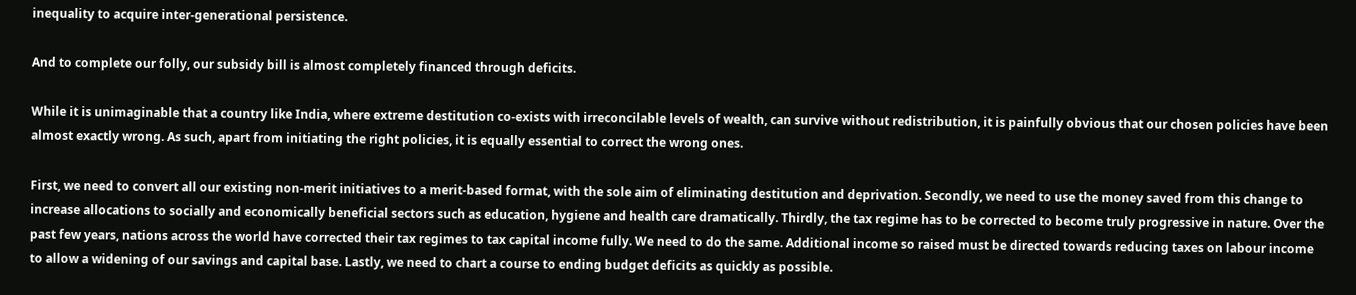inequality to acquire inter-generational persistence.

And to complete our folly, our subsidy bill is almost completely financed through deficits.

While it is unimaginable that a country like India, where extreme destitution co-exists with irreconcilable levels of wealth, can survive without redistribution, it is painfully obvious that our chosen policies have been almost exactly wrong. As such, apart from initiating the right policies, it is equally essential to correct the wrong ones.

First, we need to convert all our existing non-merit initiatives to a merit-based format, with the sole aim of eliminating destitution and deprivation. Secondly, we need to use the money saved from this change to increase allocations to socially and economically beneficial sectors such as education, hygiene and health care dramatically. Thirdly, the tax regime has to be corrected to become truly progressive in nature. Over the past few years, nations across the world have corrected their tax regimes to tax capital income fully. We need to do the same. Additional income so raised must be directed towards reducing taxes on labour income to allow a widening of our savings and capital base. Lastly, we need to chart a course to ending budget deficits as quickly as possible.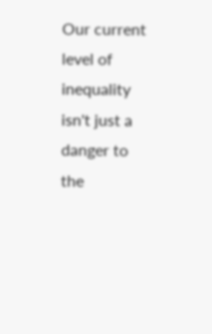Our current level of inequality isn't just a danger to the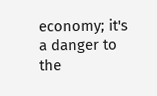economy; it's a danger to the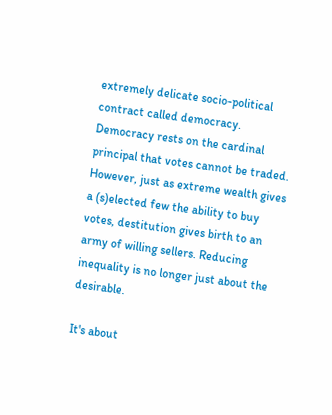extremely delicate socio-political contract called democracy. Democracy rests on the cardinal principal that votes cannot be traded. However, just as extreme wealth gives a (s)elected few the ability to buy votes, destitution gives birth to an army of willing sellers. Reducing inequality is no longer just about the desirable.

It's about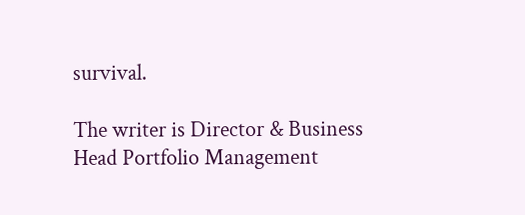survival.

The writer is Director & Business Head Portfolio Management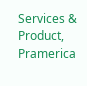Services & Product, Pramerica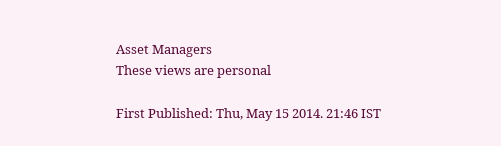Asset Managers
These views are personal

First Published: Thu, May 15 2014. 21:46 IST